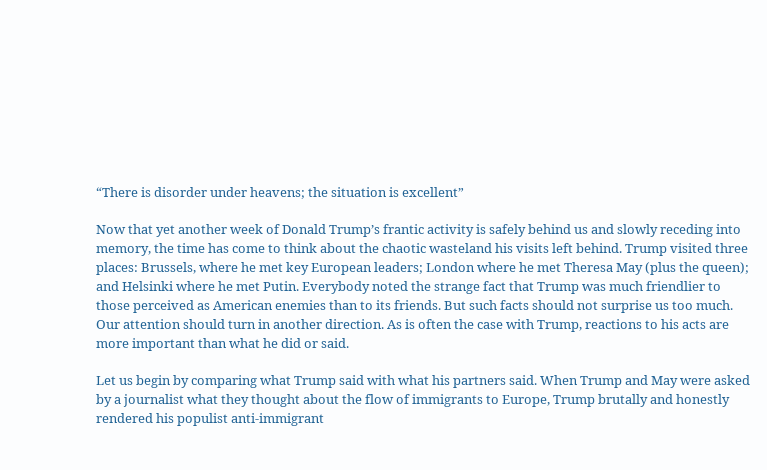“There is disorder under heavens; the situation is excellent”

Now that yet another week of Donald Trump’s frantic activity is safely behind us and slowly receding into memory, the time has come to think about the chaotic wasteland his visits left behind. Trump visited three places: Brussels, where he met key European leaders; London where he met Theresa May (plus the queen); and Helsinki where he met Putin. Everybody noted the strange fact that Trump was much friendlier to those perceived as American enemies than to its friends. But such facts should not surprise us too much. Our attention should turn in another direction. As is often the case with Trump, reactions to his acts are more important than what he did or said.

Let us begin by comparing what Trump said with what his partners said. When Trump and May were asked by a journalist what they thought about the flow of immigrants to Europe, Trump brutally and honestly rendered his populist anti-immigrant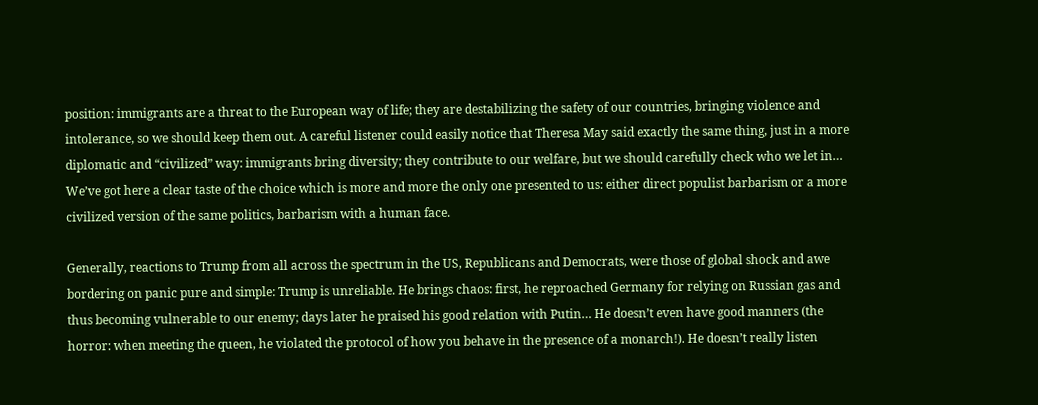position: immigrants are a threat to the European way of life; they are destabilizing the safety of our countries, bringing violence and intolerance, so we should keep them out. A careful listener could easily notice that Theresa May said exactly the same thing, just in a more diplomatic and “civilized” way: immigrants bring diversity; they contribute to our welfare, but we should carefully check who we let in… We’ve got here a clear taste of the choice which is more and more the only one presented to us: either direct populist barbarism or a more civilized version of the same politics, barbarism with a human face.

Generally, reactions to Trump from all across the spectrum in the US, Republicans and Democrats, were those of global shock and awe bordering on panic pure and simple: Trump is unreliable. He brings chaos: first, he reproached Germany for relying on Russian gas and thus becoming vulnerable to our enemy; days later he praised his good relation with Putin… He doesn’t even have good manners (the horror: when meeting the queen, he violated the protocol of how you behave in the presence of a monarch!). He doesn’t really listen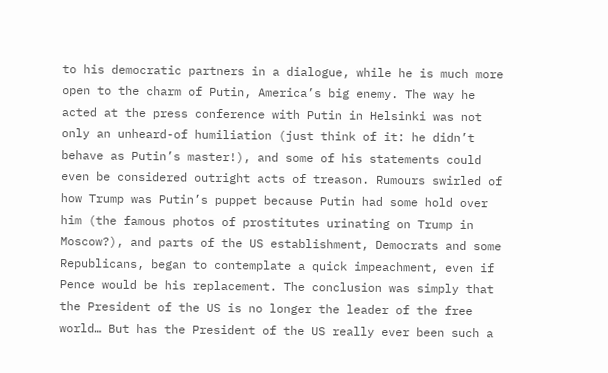to his democratic partners in a dialogue, while he is much more open to the charm of Putin, America’s big enemy. The way he acted at the press conference with Putin in Helsinki was not only an unheard-of humiliation (just think of it: he didn’t behave as Putin’s master!), and some of his statements could even be considered outright acts of treason. Rumours swirled of how Trump was Putin’s puppet because Putin had some hold over him (the famous photos of prostitutes urinating on Trump in Moscow?), and parts of the US establishment, Democrats and some Republicans, began to contemplate a quick impeachment, even if Pence would be his replacement. The conclusion was simply that the President of the US is no longer the leader of the free world… But has the President of the US really ever been such a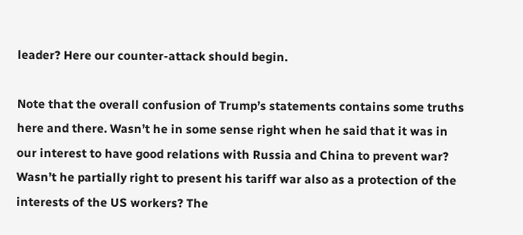leader? Here our counter-attack should begin.

Note that the overall confusion of Trump’s statements contains some truths here and there. Wasn’t he in some sense right when he said that it was in our interest to have good relations with Russia and China to prevent war? Wasn’t he partially right to present his tariff war also as a protection of the interests of the US workers? The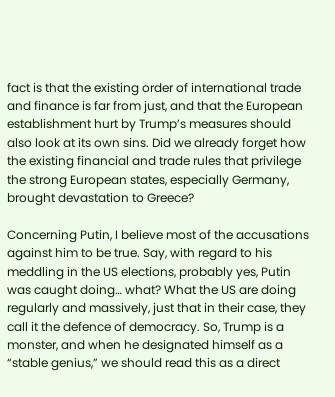fact is that the existing order of international trade and finance is far from just, and that the European establishment hurt by Trump’s measures should also look at its own sins. Did we already forget how the existing financial and trade rules that privilege the strong European states, especially Germany, brought devastation to Greece?

Concerning Putin, I believe most of the accusations against him to be true. Say, with regard to his meddling in the US elections, probably yes, Putin was caught doing… what? What the US are doing regularly and massively, just that in their case, they call it the defence of democracy. So, Trump is a monster, and when he designated himself as a “stable genius,” we should read this as a direct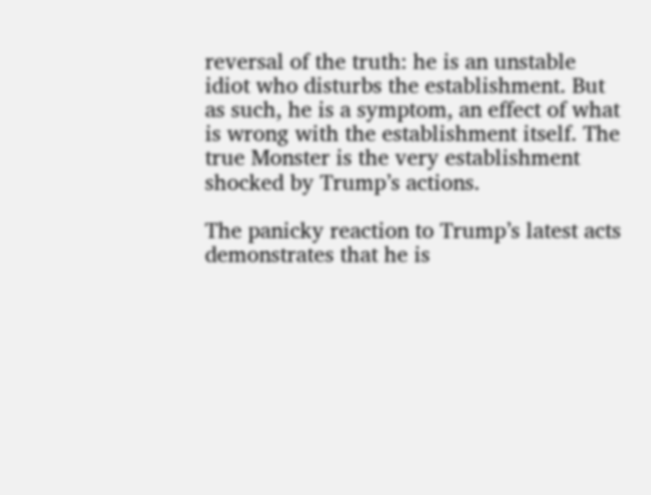reversal of the truth: he is an unstable idiot who disturbs the establishment. But as such, he is a symptom, an effect of what is wrong with the establishment itself. The true Monster is the very establishment shocked by Trump’s actions.

The panicky reaction to Trump’s latest acts demonstrates that he is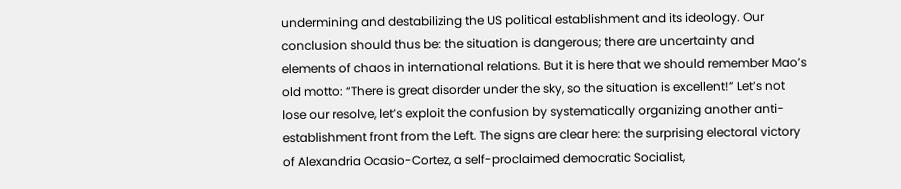undermining and destabilizing the US political establishment and its ideology. Our conclusion should thus be: the situation is dangerous; there are uncertainty and elements of chaos in international relations. But it is here that we should remember Mao’s old motto: “There is great disorder under the sky, so the situation is excellent!” Let’s not lose our resolve, let’s exploit the confusion by systematically organizing another anti-establishment front from the Left. The signs are clear here: the surprising electoral victory of Alexandria Ocasio-Cortez, a self-proclaimed democratic Socialist,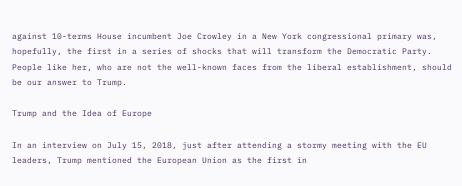against 10-terms House incumbent Joe Crowley in a New York congressional primary was, hopefully, the first in a series of shocks that will transform the Democratic Party. People like her, who are not the well-known faces from the liberal establishment, should be our answer to Trump.

Trump and the Idea of Europe

In an interview on July 15, 2018, just after attending a stormy meeting with the EU leaders, Trump mentioned the European Union as the first in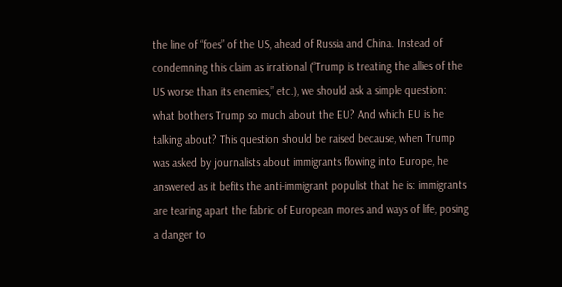the line of “foes” of the US, ahead of Russia and China. Instead of condemning this claim as irrational (“Trump is treating the allies of the US worse than its enemies,” etc.), we should ask a simple question: what bothers Trump so much about the EU? And which EU is he talking about? This question should be raised because, when Trump was asked by journalists about immigrants flowing into Europe, he answered as it befits the anti-immigrant populist that he is: immigrants are tearing apart the fabric of European mores and ways of life, posing a danger to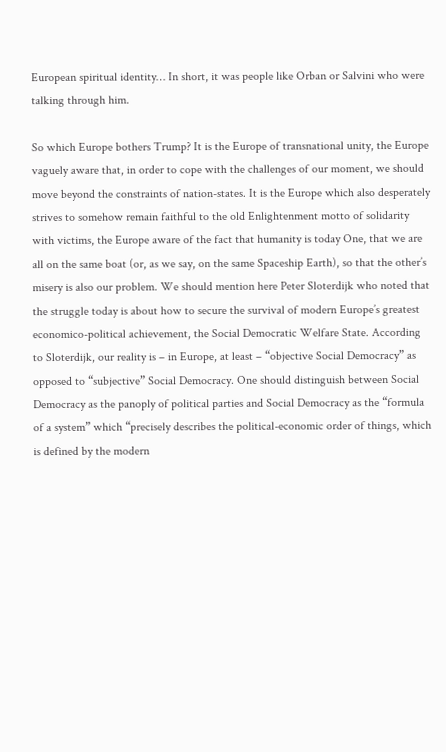European spiritual identity… In short, it was people like Orban or Salvini who were talking through him.

So which Europe bothers Trump? It is the Europe of transnational unity, the Europe vaguely aware that, in order to cope with the challenges of our moment, we should move beyond the constraints of nation-states. It is the Europe which also desperately strives to somehow remain faithful to the old Enlightenment motto of solidarity with victims, the Europe aware of the fact that humanity is today One, that we are all on the same boat (or, as we say, on the same Spaceship Earth), so that the other’s misery is also our problem. We should mention here Peter Sloterdijk who noted that the struggle today is about how to secure the survival of modern Europe’s greatest economico-political achievement, the Social Democratic Welfare State. According to Sloterdijk, our reality is – in Europe, at least – “objective Social Democracy” as opposed to “subjective” Social Democracy. One should distinguish between Social Democracy as the panoply of political parties and Social Democracy as the “formula of a system” which “precisely describes the political-economic order of things, which is defined by the modern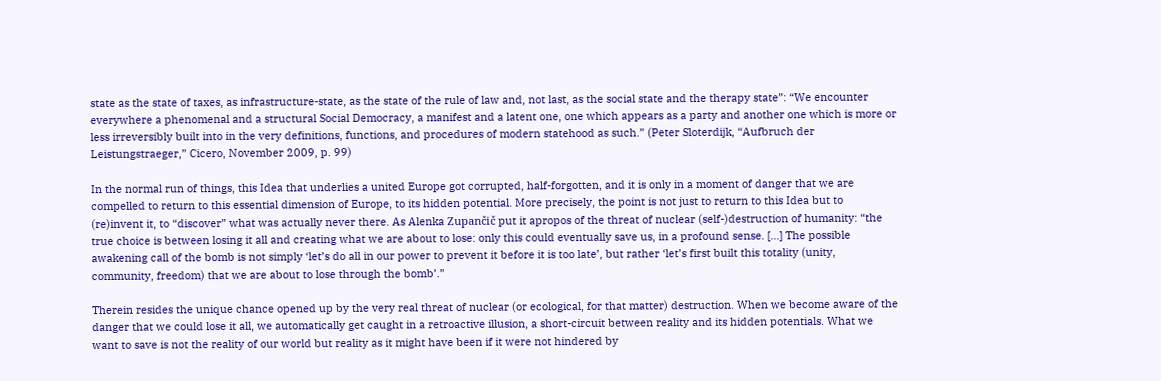state as the state of taxes, as infrastructure-state, as the state of the rule of law and, not last, as the social state and the therapy state”: “We encounter everywhere a phenomenal and a structural Social Democracy, a manifest and a latent one, one which appears as a party and another one which is more or less irreversibly built into in the very definitions, functions, and procedures of modern statehood as such.” (Peter Sloterdijk, “Aufbruch der Leistungstraeger,” Cicero, November 2009, p. 99)

In the normal run of things, this Idea that underlies a united Europe got corrupted, half-forgotten, and it is only in a moment of danger that we are compelled to return to this essential dimension of Europe, to its hidden potential. More precisely, the point is not just to return to this Idea but to (re)invent it, to “discover” what was actually never there. As Alenka Zupančič put it apropos of the threat of nuclear (self-)destruction of humanity: “the true choice is between losing it all and creating what we are about to lose: only this could eventually save us, in a profound sense. […] The possible awakening call of the bomb is not simply ‘let’s do all in our power to prevent it before it is too late’, but rather ‘let’s first built this totality (unity, community, freedom) that we are about to lose through the bomb’.”

Therein resides the unique chance opened up by the very real threat of nuclear (or ecological, for that matter) destruction. When we become aware of the danger that we could lose it all, we automatically get caught in a retroactive illusion, a short-circuit between reality and its hidden potentials. What we want to save is not the reality of our world but reality as it might have been if it were not hindered by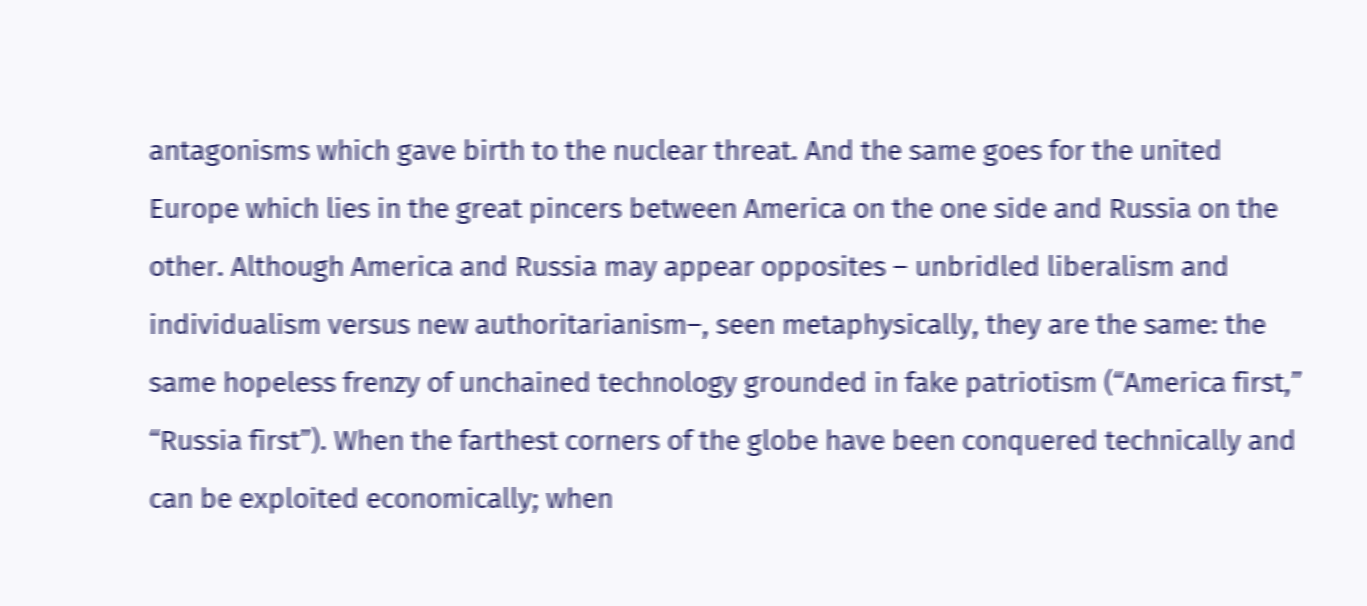antagonisms which gave birth to the nuclear threat. And the same goes for the united Europe which lies in the great pincers between America on the one side and Russia on the other. Although America and Russia may appear opposites – unbridled liberalism and individualism versus new authoritarianism–, seen metaphysically, they are the same: the same hopeless frenzy of unchained technology grounded in fake patriotism (“America first,” “Russia first”). When the farthest corners of the globe have been conquered technically and can be exploited economically; when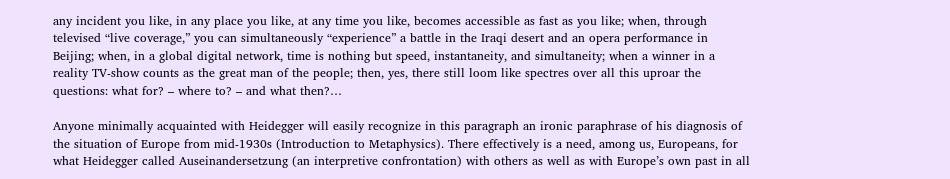any incident you like, in any place you like, at any time you like, becomes accessible as fast as you like; when, through televised “live coverage,” you can simultaneously “experience” a battle in the Iraqi desert and an opera performance in Beijing; when, in a global digital network, time is nothing but speed, instantaneity, and simultaneity; when a winner in a reality TV-show counts as the great man of the people; then, yes, there still loom like spectres over all this uproar the questions: what for? – where to? – and what then?…

Anyone minimally acquainted with Heidegger will easily recognize in this paragraph an ironic paraphrase of his diagnosis of the situation of Europe from mid-1930s (Introduction to Metaphysics). There effectively is a need, among us, Europeans, for what Heidegger called Auseinandersetzung (an interpretive confrontation) with others as well as with Europe’s own past in all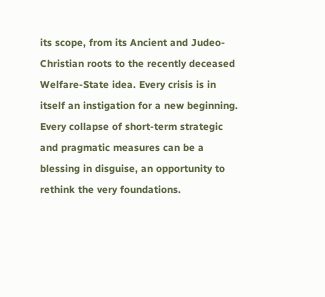its scope, from its Ancient and Judeo-Christian roots to the recently deceased Welfare-State idea. Every crisis is in itself an instigation for a new beginning. Every collapse of short-term strategic and pragmatic measures can be a blessing in disguise, an opportunity to rethink the very foundations.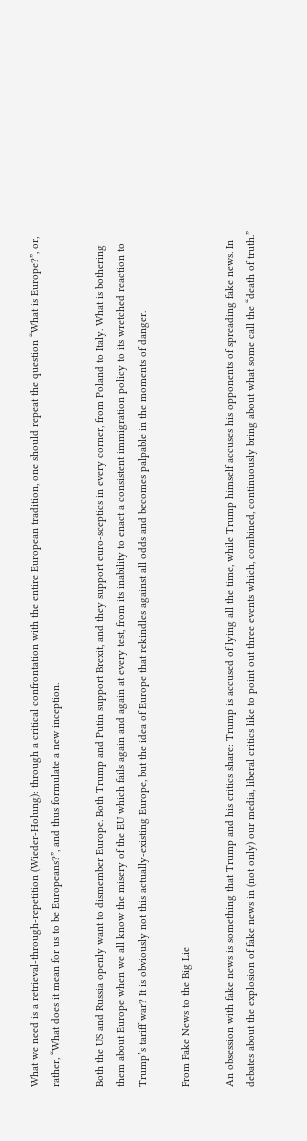What we need is a retrieval-through-repetition (Wieder-Holung): through a critical confrontation with the entire European tradition, one should repeat the question “What is Europe?”, or, rather, “What does it mean for us to be Europeans?”, and thus formulate a new inception.

Both the US and Russia openly want to dismember Europe. Both Trump and Putin support Brexit, and they support euro-sceptics in every corner, from Poland to Italy. What is bothering them about Europe when we all know the misery of the EU which fails again and again at every test, from its inability to enact a consistent immigration policy to its wretched reaction to Trump’s tariff war? It is obviously not this actually-existing Europe, but the idea of Europe that rekindles against all odds and becomes palpable in the moments of danger.

From Fake News to the Big Lie

An obsession with fake news is something that Trump and his critics share: Trump is accused of lying all the time, while Trump himself accuses his opponents of spreading fake news. In debates about the explosion of fake news in (not only) our media, liberal critics like to point out three events which, combined, continuously bring about what some call the “death of truth.”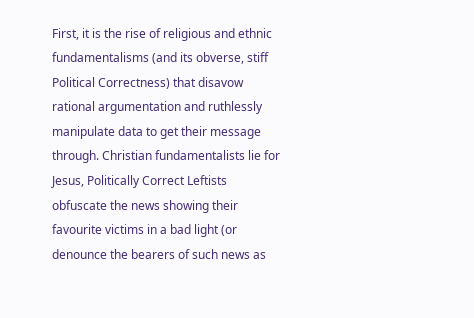First, it is the rise of religious and ethnic fundamentalisms (and its obverse, stiff Political Correctness) that disavow rational argumentation and ruthlessly manipulate data to get their message through. Christian fundamentalists lie for Jesus, Politically Correct Leftists obfuscate the news showing their favourite victims in a bad light (or denounce the bearers of such news as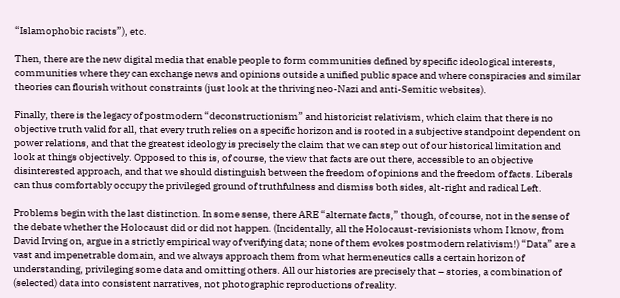“Islamophobic racists”), etc.

Then, there are the new digital media that enable people to form communities defined by specific ideological interests, communities where they can exchange news and opinions outside a unified public space and where conspiracies and similar theories can flourish without constraints (just look at the thriving neo-Nazi and anti-Semitic websites).

Finally, there is the legacy of postmodern “deconstructionism” and historicist relativism, which claim that there is no objective truth valid for all, that every truth relies on a specific horizon and is rooted in a subjective standpoint dependent on power relations, and that the greatest ideology is precisely the claim that we can step out of our historical limitation and look at things objectively. Opposed to this is, of course, the view that facts are out there, accessible to an objective disinterested approach, and that we should distinguish between the freedom of opinions and the freedom of facts. Liberals can thus comfortably occupy the privileged ground of truthfulness and dismiss both sides, alt-right and radical Left.

Problems begin with the last distinction. In some sense, there ARE “alternate facts,” though, of course, not in the sense of the debate whether the Holocaust did or did not happen. (Incidentally, all the Holocaust-revisionists whom I know, from David Irving on, argue in a strictly empirical way of verifying data; none of them evokes postmodern relativism!) “Data” are a vast and impenetrable domain, and we always approach them from what hermeneutics calls a certain horizon of understanding, privileging some data and omitting others. All our histories are precisely that – stories, a combination of (selected) data into consistent narratives, not photographic reproductions of reality.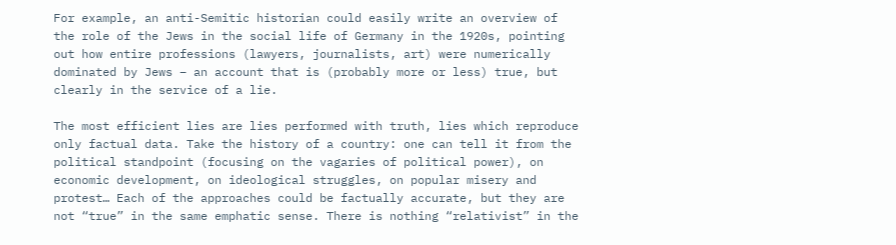For example, an anti-Semitic historian could easily write an overview of the role of the Jews in the social life of Germany in the 1920s, pointing out how entire professions (lawyers, journalists, art) were numerically dominated by Jews – an account that is (probably more or less) true, but clearly in the service of a lie.

The most efficient lies are lies performed with truth, lies which reproduce only factual data. Take the history of a country: one can tell it from the political standpoint (focusing on the vagaries of political power), on economic development, on ideological struggles, on popular misery and protest… Each of the approaches could be factually accurate, but they are not “true” in the same emphatic sense. There is nothing “relativist” in the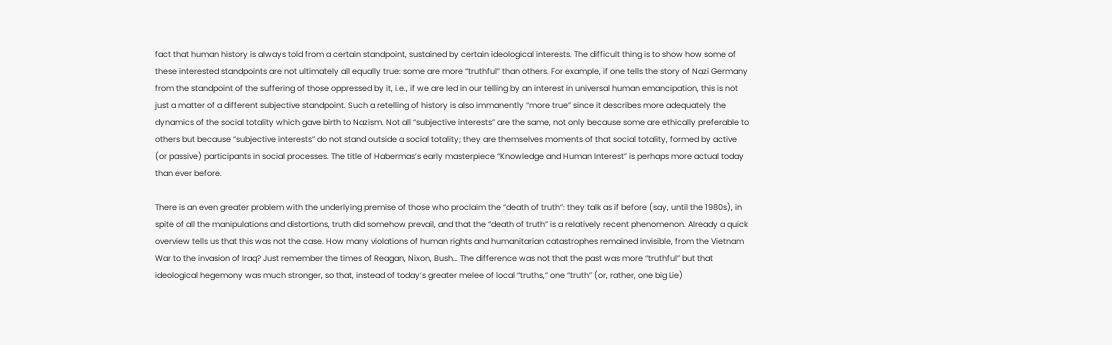fact that human history is always told from a certain standpoint, sustained by certain ideological interests. The difficult thing is to show how some of these interested standpoints are not ultimately all equally true: some are more “truthful” than others. For example, if one tells the story of Nazi Germany from the standpoint of the suffering of those oppressed by it, i.e., if we are led in our telling by an interest in universal human emancipation, this is not just a matter of a different subjective standpoint. Such a retelling of history is also immanently “more true” since it describes more adequately the dynamics of the social totality which gave birth to Nazism. Not all “subjective interests” are the same, not only because some are ethically preferable to others but because “subjective interests” do not stand outside a social totality; they are themselves moments of that social totality, formed by active (or passive) participants in social processes. The title of Habermas’s early masterpiece “Knowledge and Human Interest” is perhaps more actual today than ever before.

There is an even greater problem with the underlying premise of those who proclaim the “death of truth”: they talk as if before (say, until the 1980s), in spite of all the manipulations and distortions, truth did somehow prevail, and that the “death of truth” is a relatively recent phenomenon. Already a quick overview tells us that this was not the case. How many violations of human rights and humanitarian catastrophes remained invisible, from the Vietnam War to the invasion of Iraq? Just remember the times of Reagan, Nixon, Bush… The difference was not that the past was more “truthful” but that ideological hegemony was much stronger, so that, instead of today’s greater melee of local “truths,” one “truth” (or, rather, one big Lie)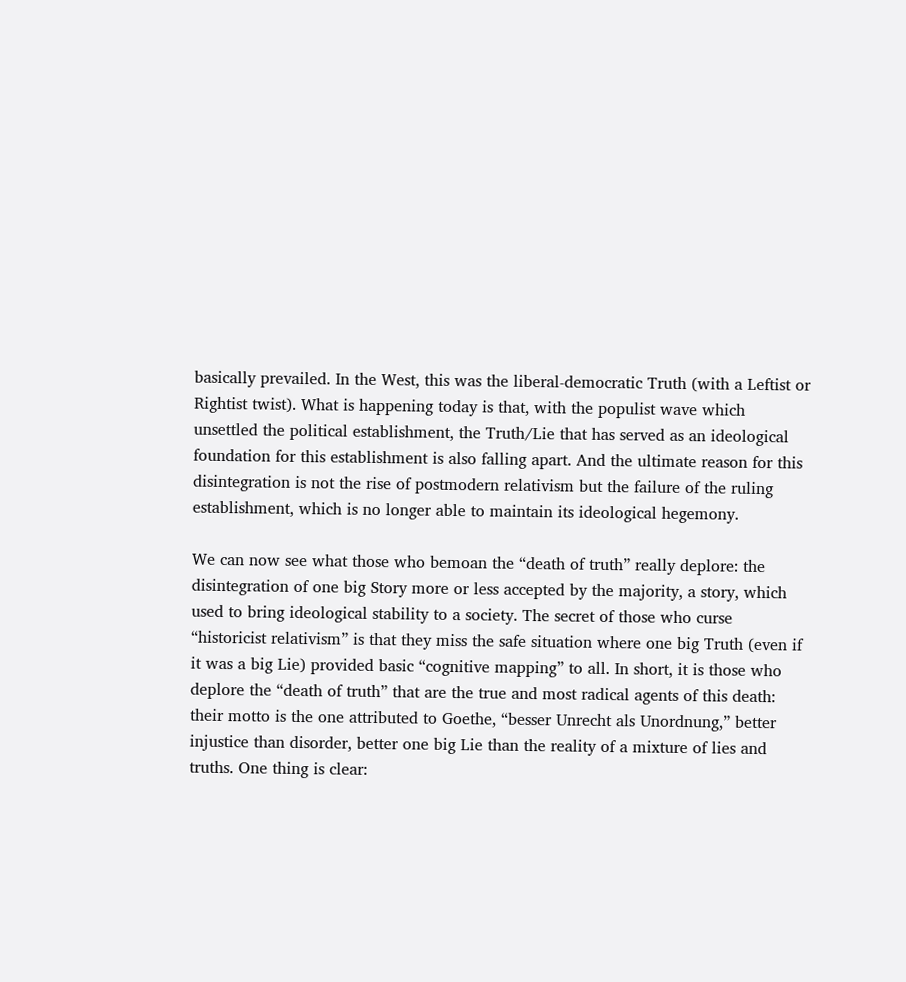basically prevailed. In the West, this was the liberal-democratic Truth (with a Leftist or Rightist twist). What is happening today is that, with the populist wave which unsettled the political establishment, the Truth/Lie that has served as an ideological foundation for this establishment is also falling apart. And the ultimate reason for this disintegration is not the rise of postmodern relativism but the failure of the ruling establishment, which is no longer able to maintain its ideological hegemony.

We can now see what those who bemoan the “death of truth” really deplore: the disintegration of one big Story more or less accepted by the majority, a story, which used to bring ideological stability to a society. The secret of those who curse “historicist relativism” is that they miss the safe situation where one big Truth (even if it was a big Lie) provided basic “cognitive mapping” to all. In short, it is those who deplore the “death of truth” that are the true and most radical agents of this death: their motto is the one attributed to Goethe, “besser Unrecht als Unordnung,” better injustice than disorder, better one big Lie than the reality of a mixture of lies and truths. One thing is clear: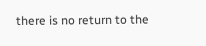there is no return to the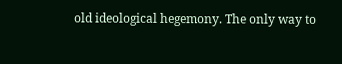old ideological hegemony. The only way to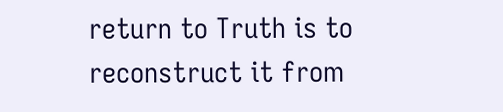return to Truth is to reconstruct it from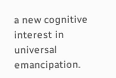a new cognitive interest in universal emancipation.